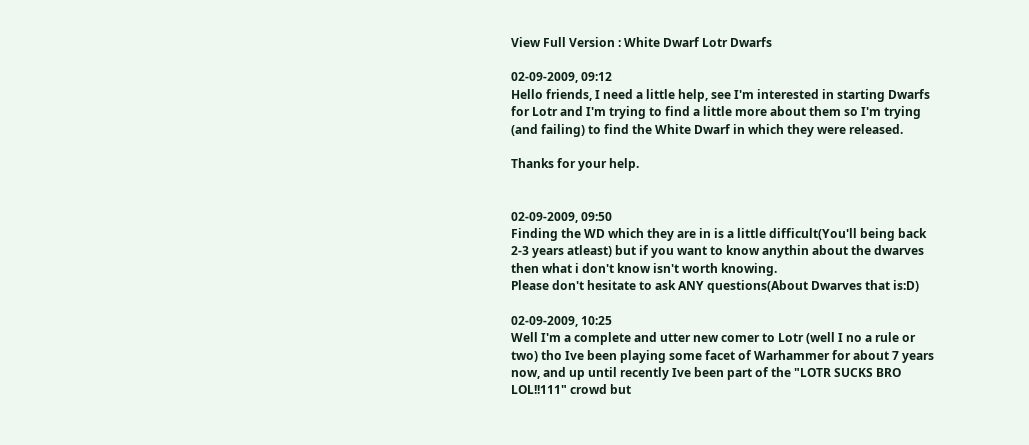View Full Version : White Dwarf Lotr Dwarfs

02-09-2009, 09:12
Hello friends, I need a little help, see I'm interested in starting Dwarfs for Lotr and I'm trying to find a little more about them so I'm trying (and failing) to find the White Dwarf in which they were released.

Thanks for your help.


02-09-2009, 09:50
Finding the WD which they are in is a little difficult(You'll being back 2-3 years atleast) but if you want to know anythin about the dwarves then what i don't know isn't worth knowing.
Please don't hesitate to ask ANY questions(About Dwarves that is:D)

02-09-2009, 10:25
Well I'm a complete and utter new comer to Lotr (well I no a rule or two) tho Ive been playing some facet of Warhammer for about 7 years now, and up until recently Ive been part of the "LOTR SUCKS BRO LOL!!111" crowd but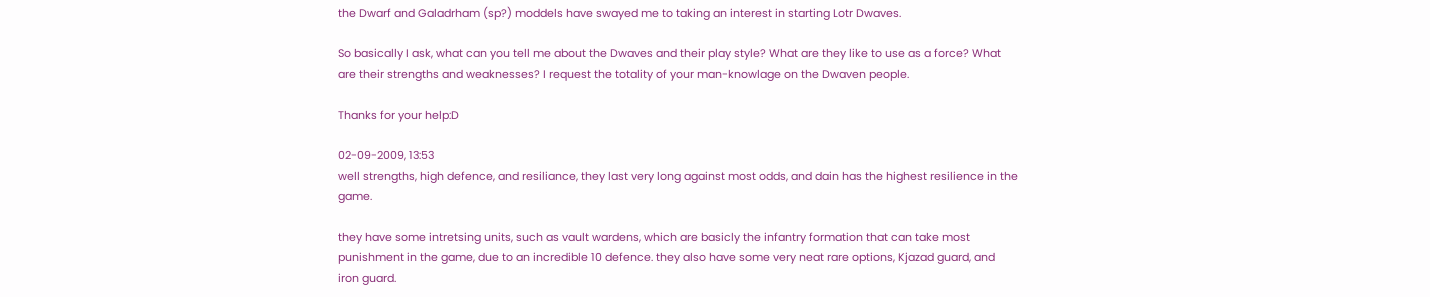the Dwarf and Galadrham (sp?) moddels have swayed me to taking an interest in starting Lotr Dwaves.

So basically I ask, what can you tell me about the Dwaves and their play style? What are they like to use as a force? What are their strengths and weaknesses? I request the totality of your man-knowlage on the Dwaven people.

Thanks for your help:D

02-09-2009, 13:53
well strengths, high defence, and resiliance, they last very long against most odds, and dain has the highest resilience in the game.

they have some intretsing units, such as vault wardens, which are basicly the infantry formation that can take most punishment in the game, due to an incredible 10 defence. they also have some very neat rare options, Kjazad guard, and iron guard.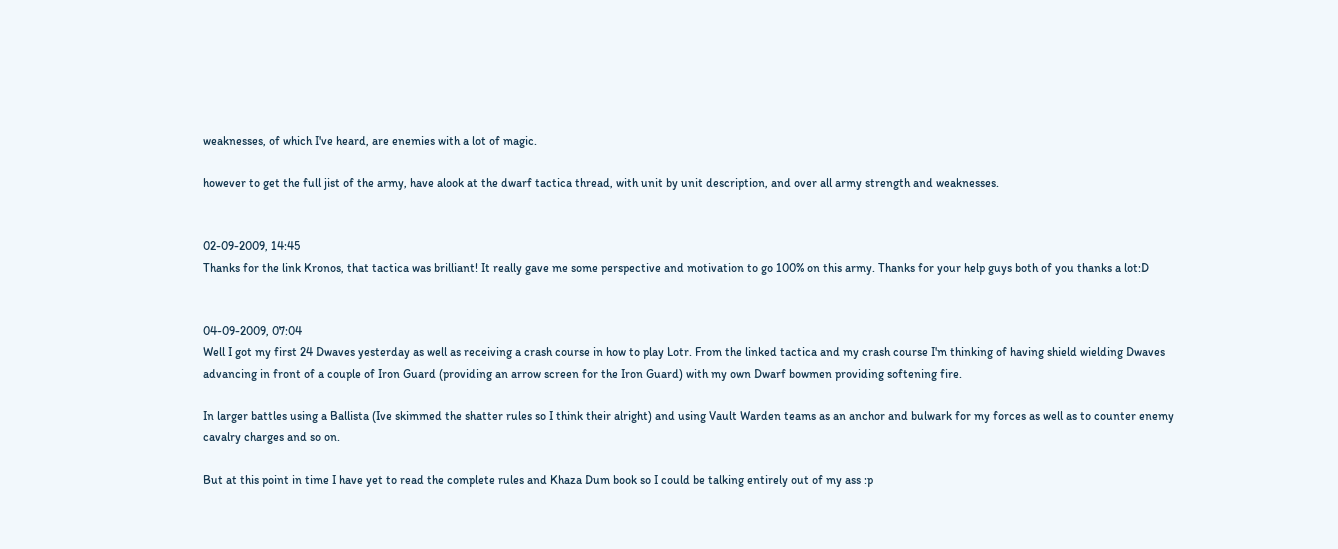weaknesses, of which I've heard, are enemies with a lot of magic.

however to get the full jist of the army, have alook at the dwarf tactica thread, with unit by unit description, and over all army strength and weaknesses.


02-09-2009, 14:45
Thanks for the link Kronos, that tactica was brilliant! It really gave me some perspective and motivation to go 100% on this army. Thanks for your help guys both of you thanks a lot:D


04-09-2009, 07:04
Well I got my first 24 Dwaves yesterday as well as receiving a crash course in how to play Lotr. From the linked tactica and my crash course I'm thinking of having shield wielding Dwaves advancing in front of a couple of Iron Guard (providing an arrow screen for the Iron Guard) with my own Dwarf bowmen providing softening fire.

In larger battles using a Ballista (Ive skimmed the shatter rules so I think their alright) and using Vault Warden teams as an anchor and bulwark for my forces as well as to counter enemy cavalry charges and so on.

But at this point in time I have yet to read the complete rules and Khaza Dum book so I could be talking entirely out of my ass :p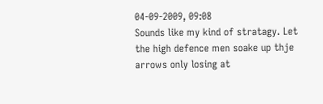04-09-2009, 09:08
Sounds like my kind of stratagy. Let the high defence men soake up thje arrows only losing at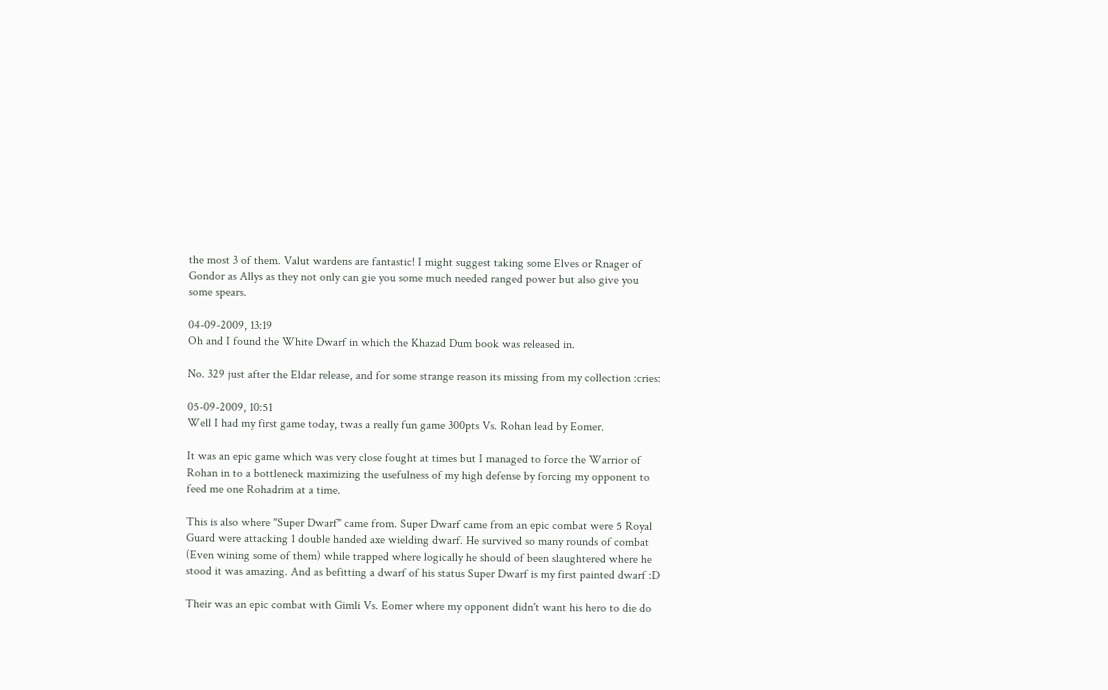the most 3 of them. Valut wardens are fantastic! I might suggest taking some Elves or Rnager of Gondor as Allys as they not only can gie you some much needed ranged power but also give you some spears.

04-09-2009, 13:19
Oh and I found the White Dwarf in which the Khazad Dum book was released in.

No. 329 just after the Eldar release, and for some strange reason its missing from my collection :cries:

05-09-2009, 10:51
Well I had my first game today, twas a really fun game 300pts Vs. Rohan lead by Eomer.

It was an epic game which was very close fought at times but I managed to force the Warrior of Rohan in to a bottleneck maximizing the usefulness of my high defense by forcing my opponent to feed me one Rohadrim at a time.

This is also where "Super Dwarf" came from. Super Dwarf came from an epic combat were 5 Royal Guard were attacking 1 double handed axe wielding dwarf. He survived so many rounds of combat (Even wining some of them) while trapped where logically he should of been slaughtered where he stood it was amazing. And as befitting a dwarf of his status Super Dwarf is my first painted dwarf :D

Their was an epic combat with Gimli Vs. Eomer where my opponent didn't want his hero to die do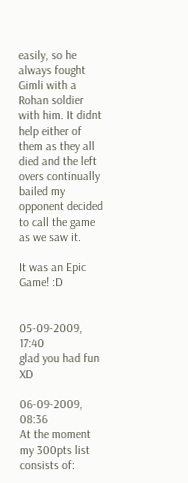easily, so he always fought Gimli with a Rohan soldier with him. It didnt help either of them as they all died and the left overs continually bailed my opponent decided to call the game as we saw it.

It was an Epic Game! :D


05-09-2009, 17:40
glad you had fun XD

06-09-2009, 08:36
At the moment my 300pts list consists of: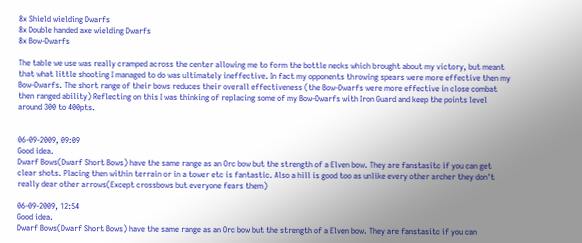8x Shield wielding Dwarfs
8x Double handed axe wielding Dwarfs
8x Bow-Dwarfs

The table we use was really cramped across the center allowing me to form the bottle necks which brought about my victory, but meant that what little shooting I managed to do was ultimately ineffective. In fact my opponents throwing spears were more effective then my Bow-Dwarfs. The short range of their bows reduces their overall effectiveness (the Bow-Dwarfs were more effective in close combat then ranged ability) Reflecting on this I was thinking of replacing some of my Bow-Dwarfs with Iron Guard and keep the points level around 300 to 400pts.


06-09-2009, 09:09
Good idea.
Dwarf Bows(Dwarf Short Bows) have the same range as an Orc bow but the strength of a Elven bow. They are fanstasitc if you can get clear shots. Placing then within terrain or in a tower etc is fantastic. Also a hill is good too as unlike every other archer they don't really dear other arrows(Except crossbows but everyone fears them)

06-09-2009, 12:54
Good idea.
Dwarf Bows(Dwarf Short Bows) have the same range as an Orc bow but the strength of a Elven bow. They are fanstasitc if you can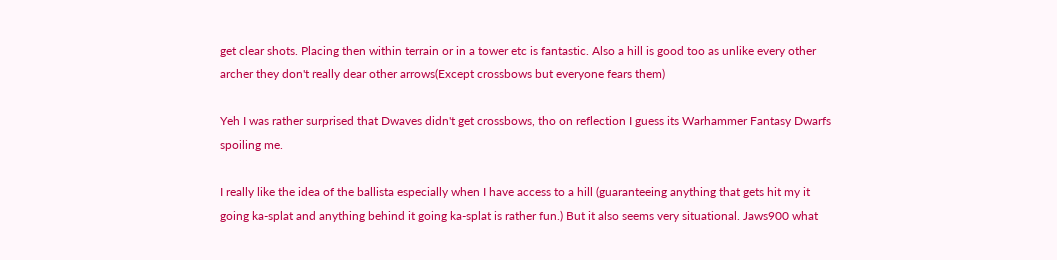get clear shots. Placing then within terrain or in a tower etc is fantastic. Also a hill is good too as unlike every other archer they don't really dear other arrows(Except crossbows but everyone fears them)

Yeh I was rather surprised that Dwaves didn't get crossbows, tho on reflection I guess its Warhammer Fantasy Dwarfs spoiling me.

I really like the idea of the ballista especially when I have access to a hill (guaranteeing anything that gets hit my it going ka-splat and anything behind it going ka-splat is rather fun.) But it also seems very situational. Jaws900 what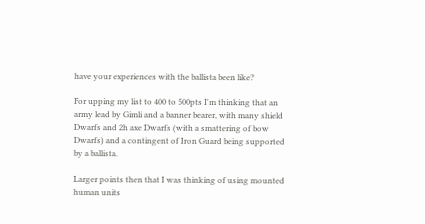have your experiences with the ballista been like?

For upping my list to 400 to 500pts I'm thinking that an army lead by Gimli and a banner bearer, with many shield Dwarfs and 2h axe Dwarfs (with a smattering of bow Dwarfs) and a contingent of Iron Guard being supported by a ballista.

Larger points then that I was thinking of using mounted human units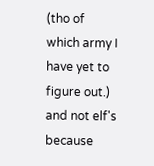(tho of which army I have yet to figure out.) and not elf's because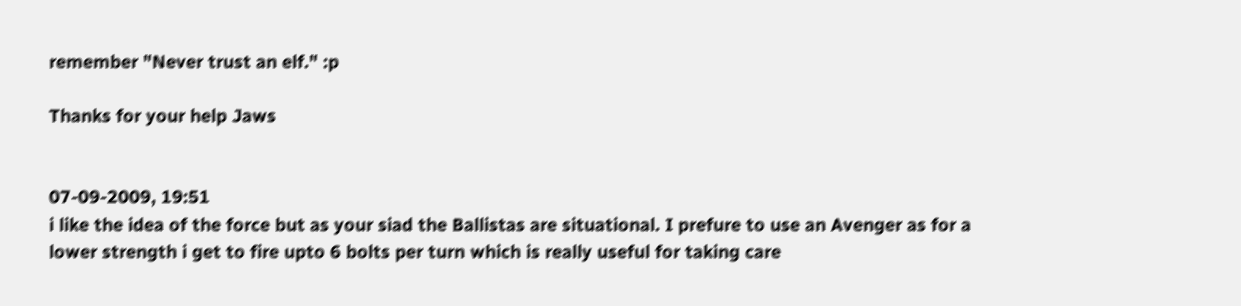remember "Never trust an elf." :p

Thanks for your help Jaws


07-09-2009, 19:51
i like the idea of the force but as your siad the Ballistas are situational. I prefure to use an Avenger as for a lower strength i get to fire upto 6 bolts per turn which is really useful for taking care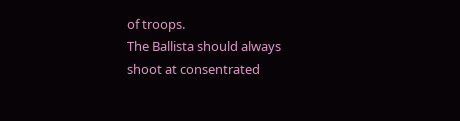of troops.
The Ballista should always shoot at consentrated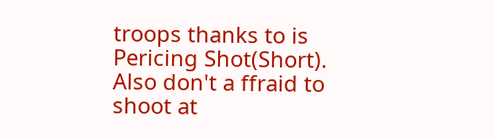troops thanks to is Pericing Shot(Short). Also don't a ffraid to shoot at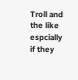Troll and the like espcially if they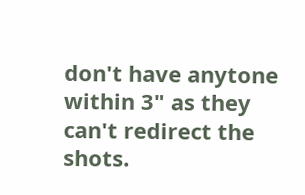don't have anytone within 3" as they can't redirect the shots.